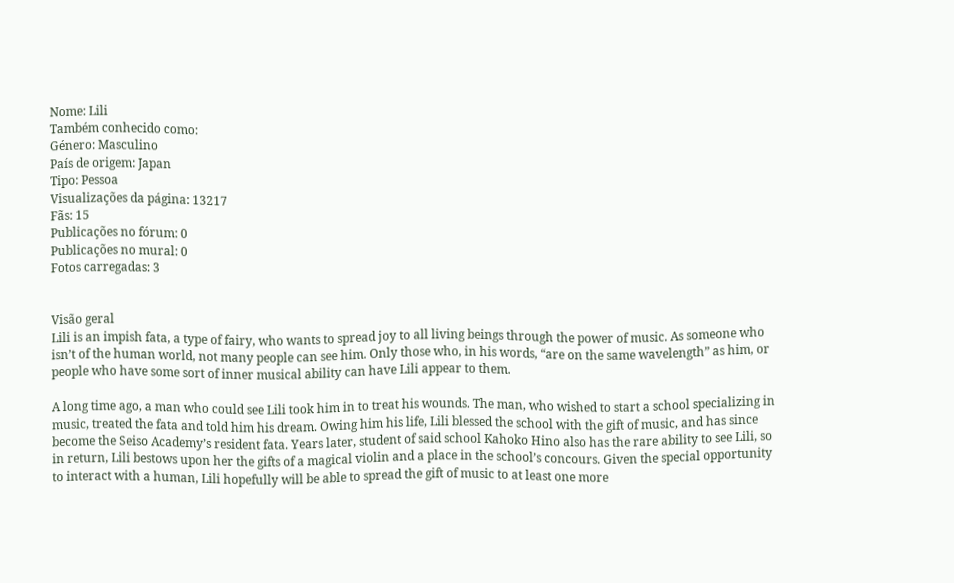Nome: Lili
Também conhecido como:
Género: Masculino
País de origem: Japan
Tipo: Pessoa
Visualizações da página: 13217
Fãs: 15
Publicações no fórum: 0
Publicações no mural: 0
Fotos carregadas: 3


Visão geral
Lili is an impish fata, a type of fairy, who wants to spread joy to all living beings through the power of music. As someone who isn’t of the human world, not many people can see him. Only those who, in his words, “are on the same wavelength” as him, or people who have some sort of inner musical ability can have Lili appear to them.

A long time ago, a man who could see Lili took him in to treat his wounds. The man, who wished to start a school specializing in music, treated the fata and told him his dream. Owing him his life, Lili blessed the school with the gift of music, and has since become the Seiso Academy’s resident fata. Years later, student of said school Kahoko Hino also has the rare ability to see Lili, so in return, Lili bestows upon her the gifts of a magical violin and a place in the school’s concours. Given the special opportunity to interact with a human, Lili hopefully will be able to spread the gift of music to at least one more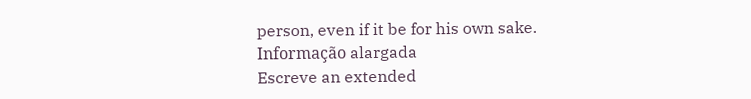person, even if it be for his own sake.
Informação alargada
Escreve an extended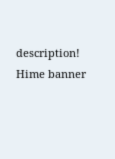description!
Hime banner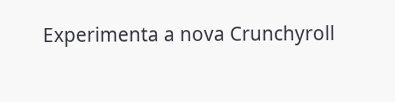Experimenta a nova Crunchyroll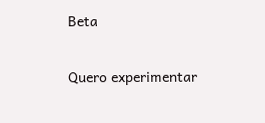Beta

Quero experimentar